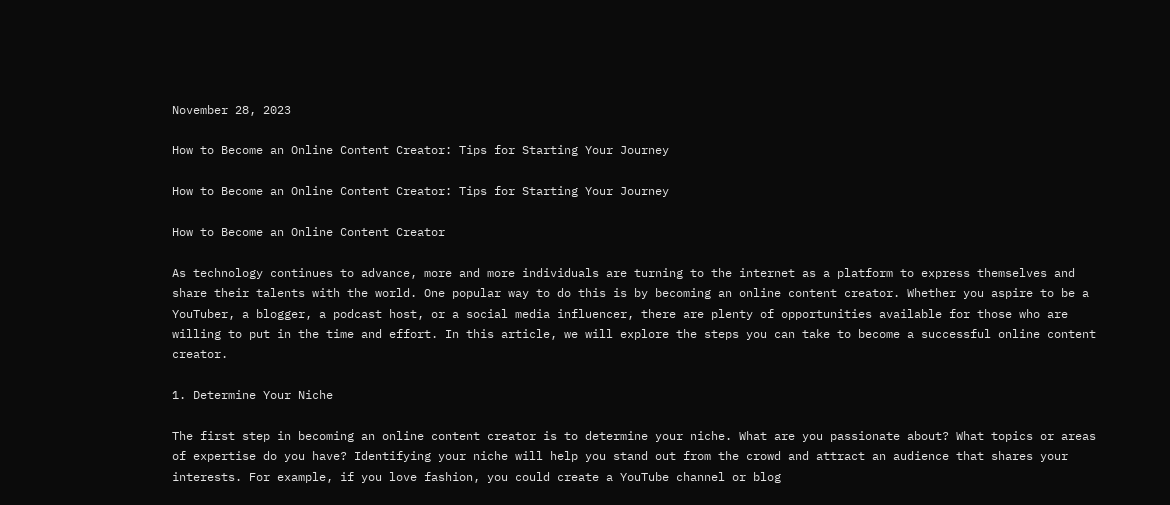November 28, 2023

How to Become an Online Content Creator: Tips for Starting Your Journey

How to Become an Online Content Creator: Tips for Starting Your Journey

How to Become an Online Content Creator

As technology continues to advance, more and more individuals are turning to the internet as a platform to express themselves and share their talents with the world. One popular way to do this is by becoming an online content creator. Whether you aspire to be a YouTuber, a blogger, a podcast host, or a social media influencer, there are plenty of opportunities available for those who are willing to put in the time and effort. In this article, we will explore the steps you can take to become a successful online content creator.

1. Determine Your Niche

The first step in becoming an online content creator is to determine your niche. What are you passionate about? What topics or areas of expertise do you have? Identifying your niche will help you stand out from the crowd and attract an audience that shares your interests. For example, if you love fashion, you could create a YouTube channel or blog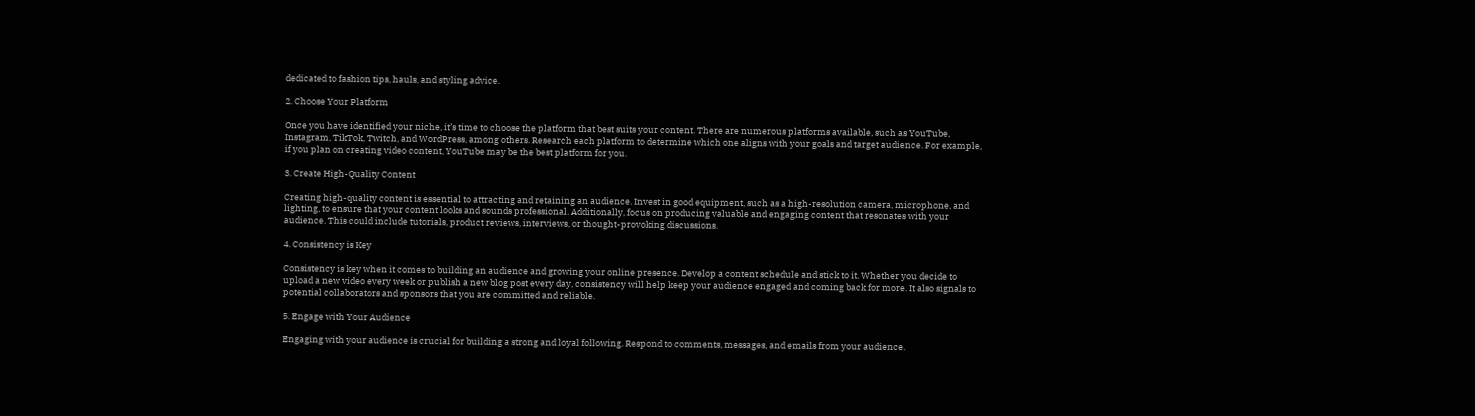dedicated to fashion tips, hauls, and styling advice.

2. Choose Your Platform

Once you have identified your niche, it’s time to choose the platform that best suits your content. There are numerous platforms available, such as YouTube, Instagram, TikTok, Twitch, and WordPress, among others. Research each platform to determine which one aligns with your goals and target audience. For example, if you plan on creating video content, YouTube may be the best platform for you.

3. Create High-Quality Content

Creating high-quality content is essential to attracting and retaining an audience. Invest in good equipment, such as a high-resolution camera, microphone, and lighting, to ensure that your content looks and sounds professional. Additionally, focus on producing valuable and engaging content that resonates with your audience. This could include tutorials, product reviews, interviews, or thought-provoking discussions.

4. Consistency is Key

Consistency is key when it comes to building an audience and growing your online presence. Develop a content schedule and stick to it. Whether you decide to upload a new video every week or publish a new blog post every day, consistency will help keep your audience engaged and coming back for more. It also signals to potential collaborators and sponsors that you are committed and reliable.

5. Engage with Your Audience

Engaging with your audience is crucial for building a strong and loyal following. Respond to comments, messages, and emails from your audience.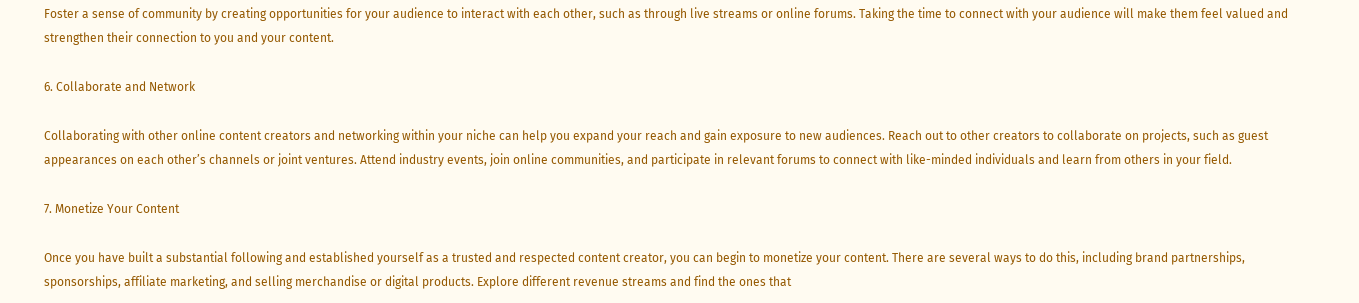Foster a sense of community by creating opportunities for your audience to interact with each other, such as through live streams or online forums. Taking the time to connect with your audience will make them feel valued and strengthen their connection to you and your content.

6. Collaborate and Network

Collaborating with other online content creators and networking within your niche can help you expand your reach and gain exposure to new audiences. Reach out to other creators to collaborate on projects, such as guest appearances on each other’s channels or joint ventures. Attend industry events, join online communities, and participate in relevant forums to connect with like-minded individuals and learn from others in your field.

7. Monetize Your Content

Once you have built a substantial following and established yourself as a trusted and respected content creator, you can begin to monetize your content. There are several ways to do this, including brand partnerships, sponsorships, affiliate marketing, and selling merchandise or digital products. Explore different revenue streams and find the ones that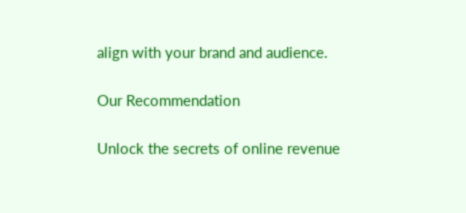align with your brand and audience.

Our Recommendation

Unlock the secrets of online revenue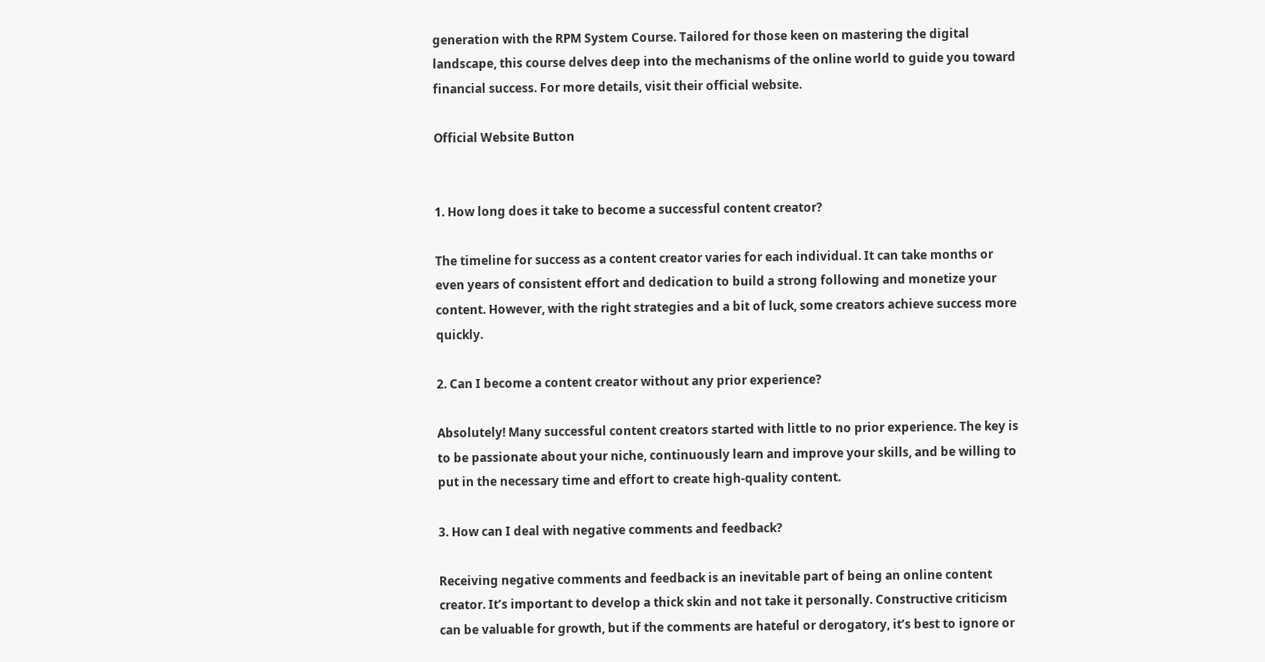generation with the RPM System Course. Tailored for those keen on mastering the digital landscape, this course delves deep into the mechanisms of the online world to guide you toward financial success. For more details, visit their official website.

Official Website Button


1. How long does it take to become a successful content creator?

The timeline for success as a content creator varies for each individual. It can take months or even years of consistent effort and dedication to build a strong following and monetize your content. However, with the right strategies and a bit of luck, some creators achieve success more quickly.

2. Can I become a content creator without any prior experience?

Absolutely! Many successful content creators started with little to no prior experience. The key is to be passionate about your niche, continuously learn and improve your skills, and be willing to put in the necessary time and effort to create high-quality content.

3. How can I deal with negative comments and feedback?

Receiving negative comments and feedback is an inevitable part of being an online content creator. It’s important to develop a thick skin and not take it personally. Constructive criticism can be valuable for growth, but if the comments are hateful or derogatory, it’s best to ignore or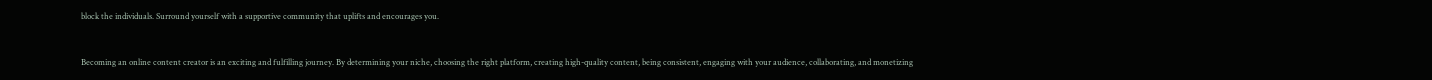block the individuals. Surround yourself with a supportive community that uplifts and encourages you.


Becoming an online content creator is an exciting and fulfilling journey. By determining your niche, choosing the right platform, creating high-quality content, being consistent, engaging with your audience, collaborating, and monetizing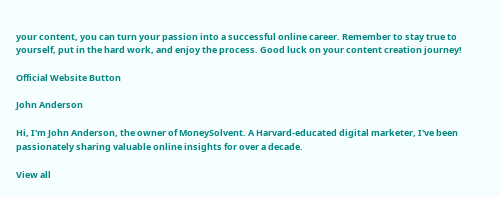your content, you can turn your passion into a successful online career. Remember to stay true to yourself, put in the hard work, and enjoy the process. Good luck on your content creation journey!

Official Website Button

John Anderson

Hi, I'm John Anderson, the owner of MoneySolvent. A Harvard-educated digital marketer, I've been passionately sharing valuable online insights for over a decade.

View all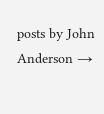posts by John Anderson →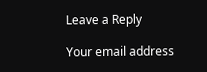Leave a Reply

Your email address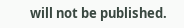will not be published.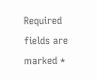Required fields are marked *